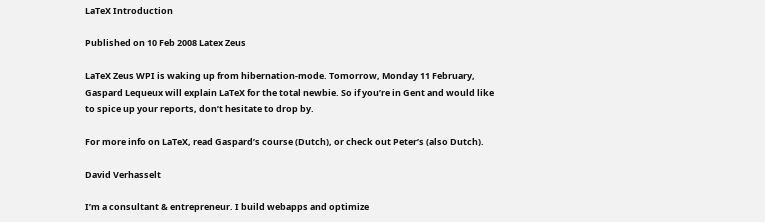LaTeX Introduction

Published on 10 Feb 2008 Latex Zeus

LaTeX Zeus WPI is waking up from hibernation-mode. Tomorrow, Monday 11 February, Gaspard Lequeux will explain LaTeX for the total newbie. So if you’re in Gent and would like to spice up your reports, don’t hesitate to drop by.

For more info on LaTeX, read Gaspard’s course (Dutch), or check out Peter’s (also Dutch).

David Verhasselt

I’m a consultant & entrepreneur. I build webapps and optimize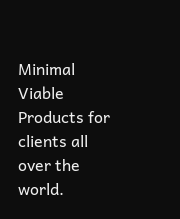Minimal Viable Products for clients all over the world.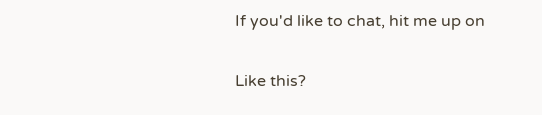If you'd like to chat, hit me up on

Like this?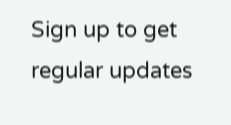Sign up to get regular updates